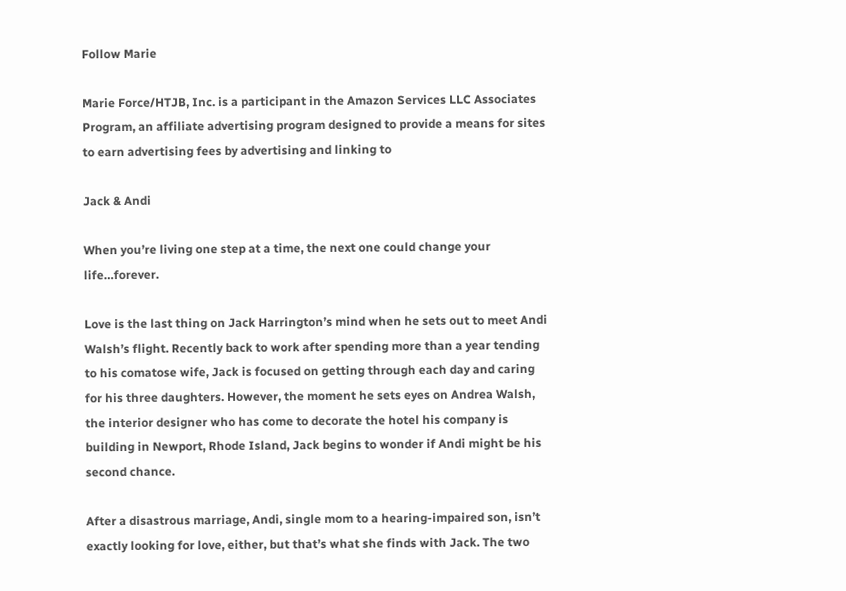Follow Marie

Marie Force/HTJB, Inc. is a participant in the Amazon Services LLC Associates Program, an affiliate advertising program designed to provide a means for sites to earn advertising fees by advertising and linking to

Jack & Andi

When you’re living one step at a time, the next one could change your life…forever.

Love is the last thing on Jack Harrington’s mind when he sets out to meet Andi Walsh’s flight. Recently back to work after spending more than a year tending to his comatose wife, Jack is focused on getting through each day and caring for his three daughters. However, the moment he sets eyes on Andrea Walsh, the interior designer who has come to decorate the hotel his company is building in Newport, Rhode Island, Jack begins to wonder if Andi might be his second chance.

After a disastrous marriage, Andi, single mom to a hearing-impaired son, isn’t exactly looking for love, either, but that’s what she finds with Jack. The two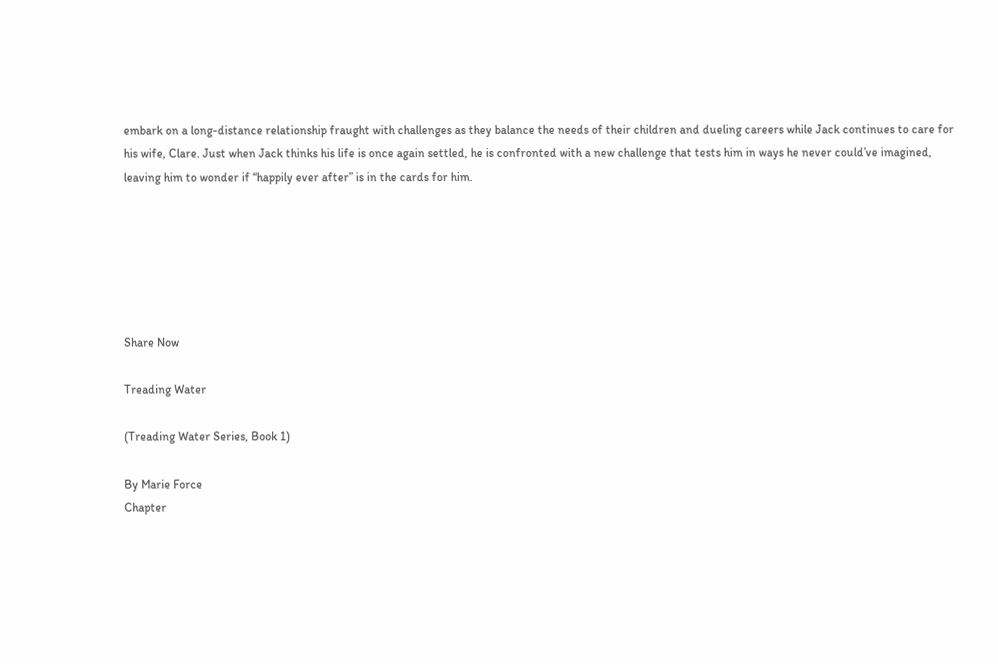embark on a long-distance relationship fraught with challenges as they balance the needs of their children and dueling careers while Jack continues to care for his wife, Clare. Just when Jack thinks his life is once again settled, he is confronted with a new challenge that tests him in ways he never could’ve imagined, leaving him to wonder if “happily ever after” is in the cards for him.






Share Now

Treading Water

(Treading Water Series, Book 1)

By Marie Force
Chapter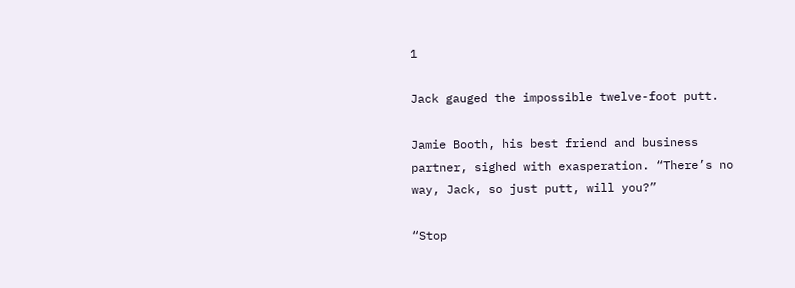1

Jack gauged the impossible twelve-foot putt.

Jamie Booth, his best friend and business partner, sighed with exasperation. “There’s no way, Jack, so just putt, will you?”

“Stop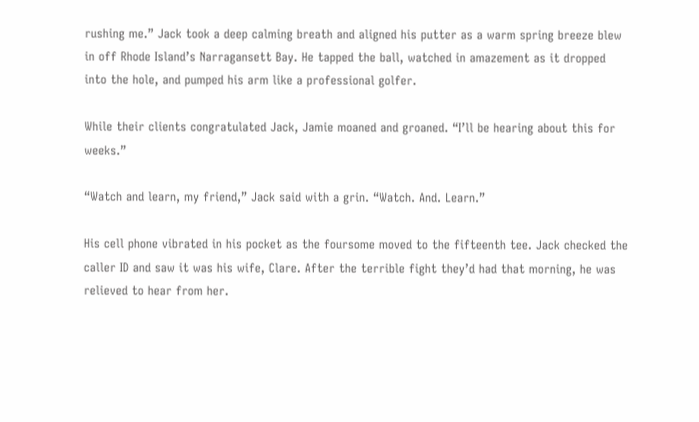rushing me.” Jack took a deep calming breath and aligned his putter as a warm spring breeze blew in off Rhode Island’s Narragansett Bay. He tapped the ball, watched in amazement as it dropped into the hole, and pumped his arm like a professional golfer.

While their clients congratulated Jack, Jamie moaned and groaned. “I’ll be hearing about this for weeks.”

“Watch and learn, my friend,” Jack said with a grin. “Watch. And. Learn.”

His cell phone vibrated in his pocket as the foursome moved to the fifteenth tee. Jack checked the caller ID and saw it was his wife, Clare. After the terrible fight they’d had that morning, he was relieved to hear from her.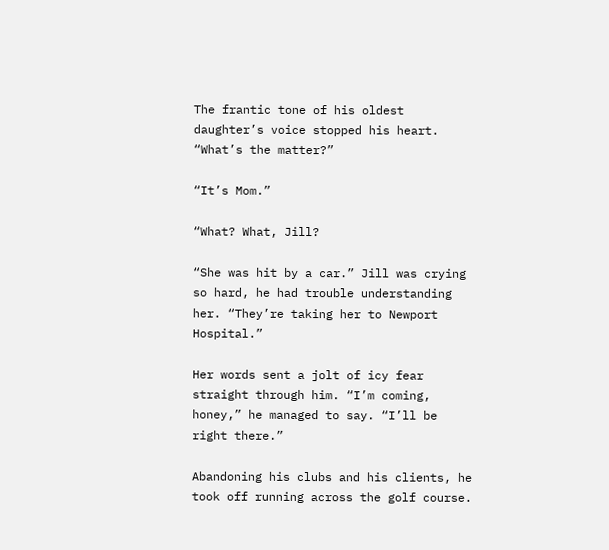The frantic tone of his oldest daughter’s voice stopped his heart. “What’s the matter?”

“It’s Mom.”

“What? What, Jill?

“She was hit by a car.” Jill was crying so hard, he had trouble understanding her. “They’re taking her to Newport Hospital.”

Her words sent a jolt of icy fear straight through him. “I’m coming, honey,” he managed to say. “I’ll be right there.”

Abandoning his clubs and his clients, he took off running across the golf course.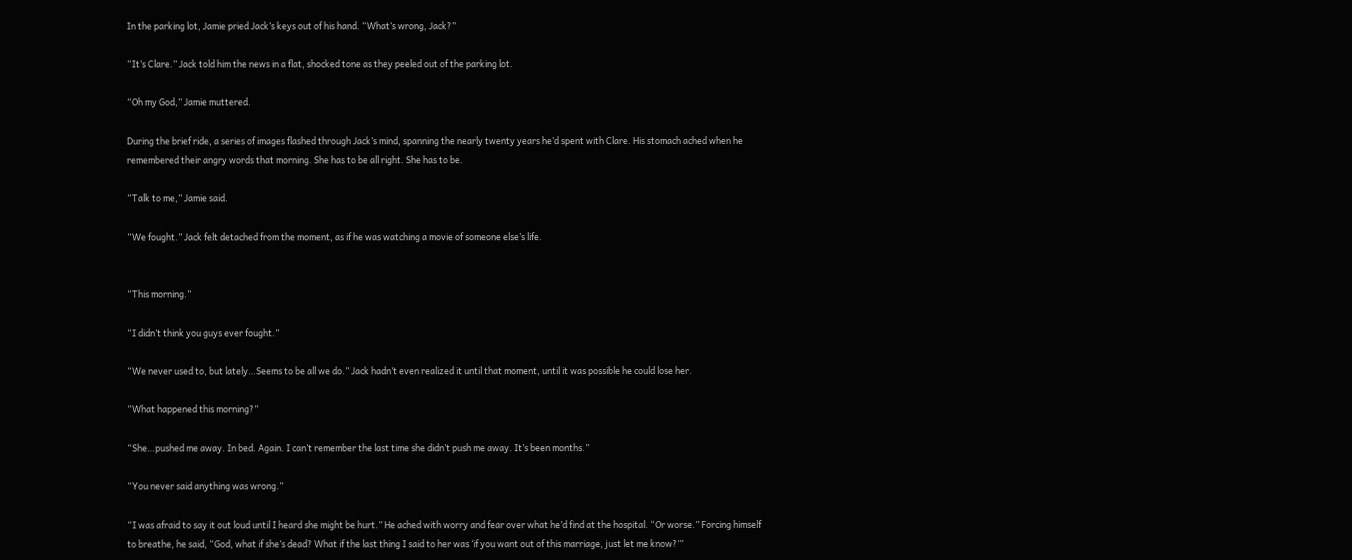In the parking lot, Jamie pried Jack’s keys out of his hand. “What’s wrong, Jack?”

“It’s Clare.” Jack told him the news in a flat, shocked tone as they peeled out of the parking lot.

“Oh my God,” Jamie muttered.

During the brief ride, a series of images flashed through Jack’s mind, spanning the nearly twenty years he’d spent with Clare. His stomach ached when he remembered their angry words that morning. She has to be all right. She has to be.

“Talk to me,” Jamie said.

“We fought.” Jack felt detached from the moment, as if he was watching a movie of someone else’s life.


“This morning.”

“I didn’t think you guys ever fought.”

“We never used to, but lately…Seems to be all we do.” Jack hadn’t even realized it until that moment, until it was possible he could lose her.

“What happened this morning?”

“She…pushed me away. In bed. Again. I can’t remember the last time she didn’t push me away. It’s been months.”

“You never said anything was wrong.”

“I was afraid to say it out loud until I heard she might be hurt.” He ached with worry and fear over what he’d find at the hospital. “Or worse.” Forcing himself to breathe, he said, “God, what if she’s dead? What if the last thing I said to her was ‘if you want out of this marriage, just let me know?’”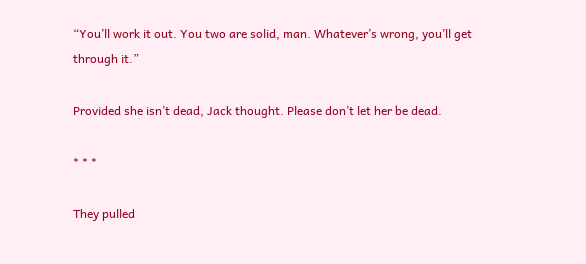“You’ll work it out. You two are solid, man. Whatever’s wrong, you’ll get through it.”

Provided she isn’t dead, Jack thought. Please don’t let her be dead.

* * *

They pulled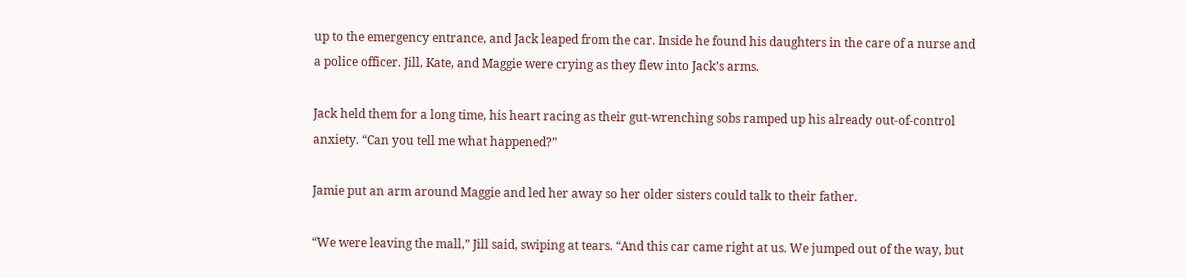up to the emergency entrance, and Jack leaped from the car. Inside he found his daughters in the care of a nurse and a police officer. Jill, Kate, and Maggie were crying as they flew into Jack’s arms.

Jack held them for a long time, his heart racing as their gut-wrenching sobs ramped up his already out-of-control anxiety. “Can you tell me what happened?”

Jamie put an arm around Maggie and led her away so her older sisters could talk to their father.

“We were leaving the mall,” Jill said, swiping at tears. “And this car came right at us. We jumped out of the way, but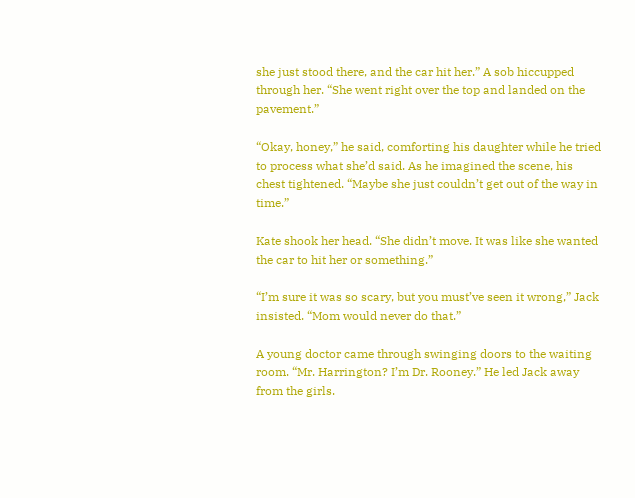she just stood there, and the car hit her.” A sob hiccupped through her. “She went right over the top and landed on the pavement.”

“Okay, honey,” he said, comforting his daughter while he tried to process what she’d said. As he imagined the scene, his chest tightened. “Maybe she just couldn’t get out of the way in time.”

Kate shook her head. “She didn’t move. It was like she wanted the car to hit her or something.”

“I’m sure it was so scary, but you must’ve seen it wrong,” Jack insisted. “Mom would never do that.”

A young doctor came through swinging doors to the waiting room. “Mr. Harrington? I’m Dr. Rooney.” He led Jack away from the girls.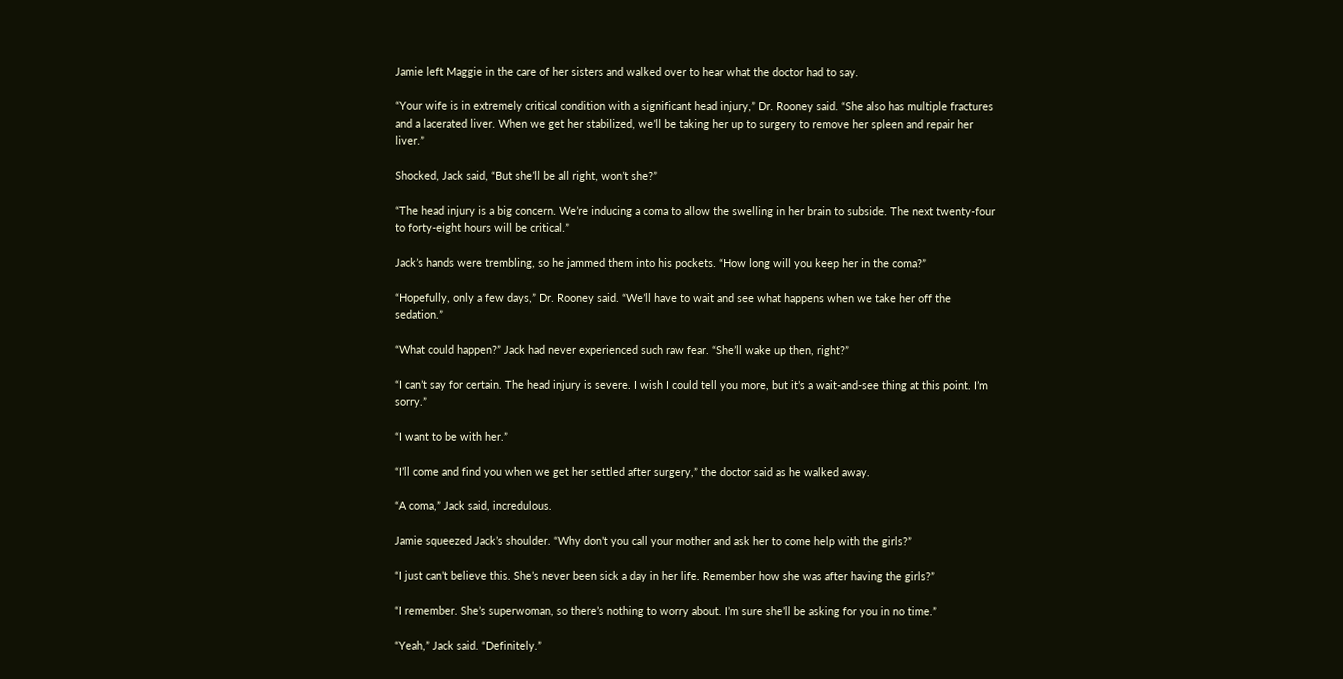Jamie left Maggie in the care of her sisters and walked over to hear what the doctor had to say.

“Your wife is in extremely critical condition with a significant head injury,” Dr. Rooney said. “She also has multiple fractures and a lacerated liver. When we get her stabilized, we’ll be taking her up to surgery to remove her spleen and repair her liver.”

Shocked, Jack said, “But she’ll be all right, won’t she?”

“The head injury is a big concern. We’re inducing a coma to allow the swelling in her brain to subside. The next twenty-four to forty-eight hours will be critical.”

Jack’s hands were trembling, so he jammed them into his pockets. “How long will you keep her in the coma?”

“Hopefully, only a few days,” Dr. Rooney said. “We’ll have to wait and see what happens when we take her off the sedation.”

“What could happen?” Jack had never experienced such raw fear. “She’ll wake up then, right?”

“I can’t say for certain. The head injury is severe. I wish I could tell you more, but it’s a wait-and-see thing at this point. I’m sorry.”

“I want to be with her.”

“I’ll come and find you when we get her settled after surgery,” the doctor said as he walked away.

“A coma,” Jack said, incredulous.

Jamie squeezed Jack’s shoulder. “Why don’t you call your mother and ask her to come help with the girls?”

“I just can’t believe this. She’s never been sick a day in her life. Remember how she was after having the girls?”

“I remember. She’s superwoman, so there’s nothing to worry about. I’m sure she’ll be asking for you in no time.”

“Yeah,” Jack said. “Definitely.”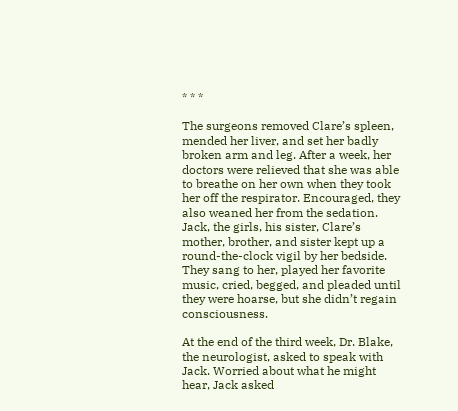* * *

The surgeons removed Clare’s spleen, mended her liver, and set her badly broken arm and leg. After a week, her doctors were relieved that she was able to breathe on her own when they took her off the respirator. Encouraged, they also weaned her from the sedation. Jack, the girls, his sister, Clare’s mother, brother, and sister kept up a round-the-clock vigil by her bedside. They sang to her, played her favorite music, cried, begged, and pleaded until they were hoarse, but she didn’t regain consciousness.

At the end of the third week, Dr. Blake, the neurologist, asked to speak with Jack. Worried about what he might hear, Jack asked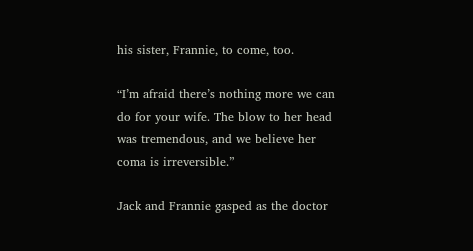his sister, Frannie, to come, too.

“I’m afraid there’s nothing more we can do for your wife. The blow to her head was tremendous, and we believe her coma is irreversible.”

Jack and Frannie gasped as the doctor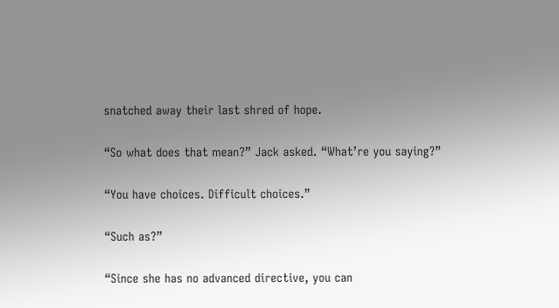snatched away their last shred of hope.

“So what does that mean?” Jack asked. “What’re you saying?”

“You have choices. Difficult choices.”

“Such as?”

“Since she has no advanced directive, you can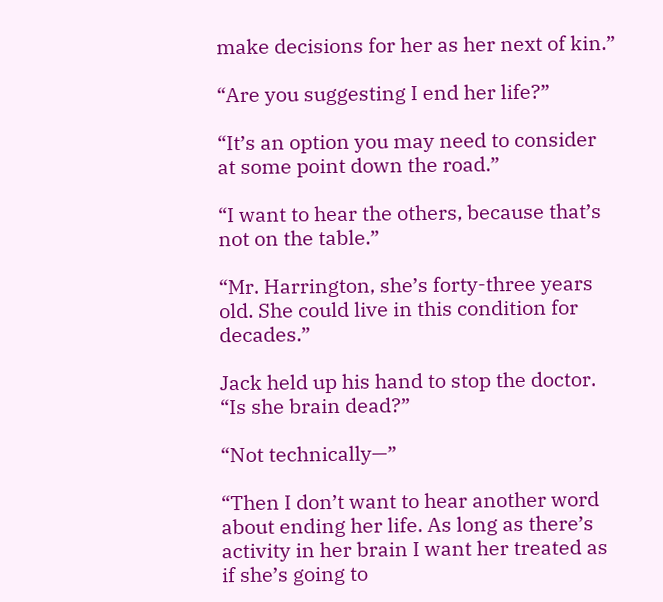make decisions for her as her next of kin.”

“Are you suggesting I end her life?”

“It’s an option you may need to consider at some point down the road.”

“I want to hear the others, because that’s not on the table.”

“Mr. Harrington, she’s forty-three years old. She could live in this condition for decades.”

Jack held up his hand to stop the doctor. “Is she brain dead?”

“Not technically—”

“Then I don’t want to hear another word about ending her life. As long as there’s activity in her brain I want her treated as if she’s going to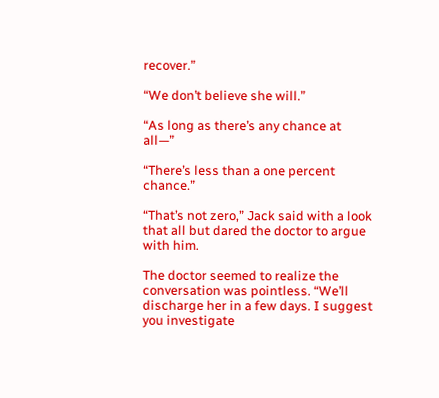recover.”

“We don’t believe she will.”

“As long as there’s any chance at all—”

“There’s less than a one percent chance.”

“That’s not zero,” Jack said with a look that all but dared the doctor to argue with him.

The doctor seemed to realize the conversation was pointless. “We’ll discharge her in a few days. I suggest you investigate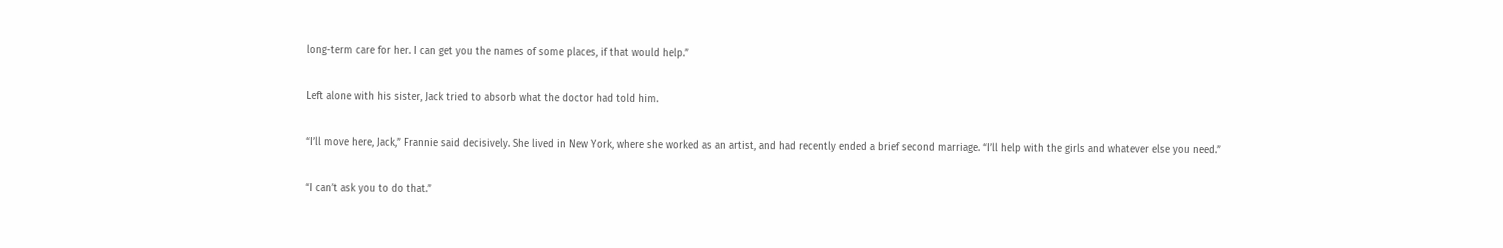long-term care for her. I can get you the names of some places, if that would help.”

Left alone with his sister, Jack tried to absorb what the doctor had told him.

“I’ll move here, Jack,” Frannie said decisively. She lived in New York, where she worked as an artist, and had recently ended a brief second marriage. “I’ll help with the girls and whatever else you need.”

“I can’t ask you to do that.”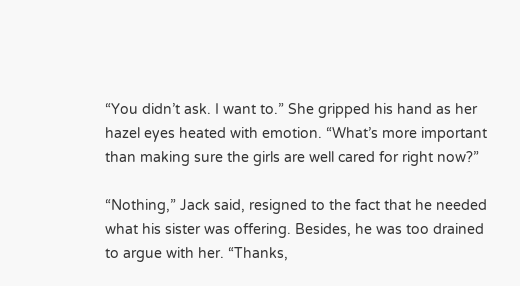“You didn’t ask. I want to.” She gripped his hand as her hazel eyes heated with emotion. “What’s more important than making sure the girls are well cared for right now?”

“Nothing,” Jack said, resigned to the fact that he needed what his sister was offering. Besides, he was too drained to argue with her. “Thanks,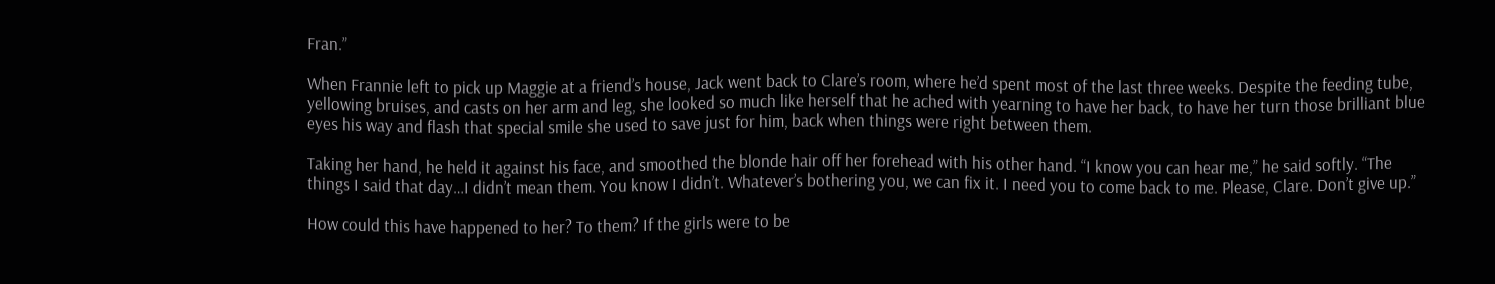Fran.”

When Frannie left to pick up Maggie at a friend’s house, Jack went back to Clare’s room, where he’d spent most of the last three weeks. Despite the feeding tube, yellowing bruises, and casts on her arm and leg, she looked so much like herself that he ached with yearning to have her back, to have her turn those brilliant blue eyes his way and flash that special smile she used to save just for him, back when things were right between them.

Taking her hand, he held it against his face, and smoothed the blonde hair off her forehead with his other hand. “I know you can hear me,” he said softly. “The things I said that day…I didn’t mean them. You know I didn’t. Whatever’s bothering you, we can fix it. I need you to come back to me. Please, Clare. Don’t give up.”

How could this have happened to her? To them? If the girls were to be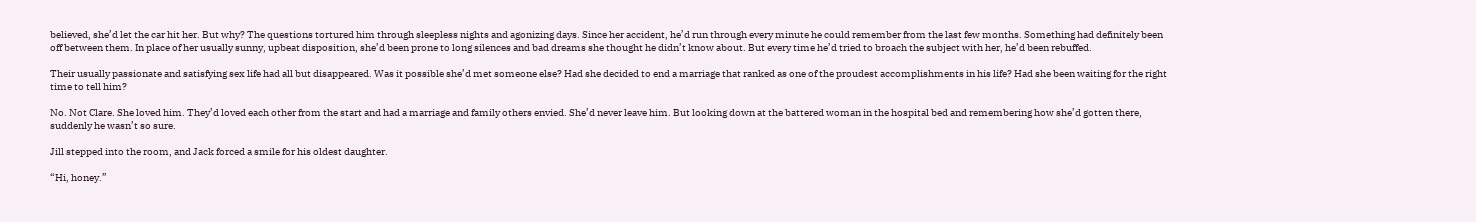believed, she’d let the car hit her. But why? The questions tortured him through sleepless nights and agonizing days. Since her accident, he’d run through every minute he could remember from the last few months. Something had definitely been off between them. In place of her usually sunny, upbeat disposition, she’d been prone to long silences and bad dreams she thought he didn’t know about. But every time he’d tried to broach the subject with her, he’d been rebuffed.

Their usually passionate and satisfying sex life had all but disappeared. Was it possible she’d met someone else? Had she decided to end a marriage that ranked as one of the proudest accomplishments in his life? Had she been waiting for the right time to tell him?

No. Not Clare. She loved him. They’d loved each other from the start and had a marriage and family others envied. She’d never leave him. But looking down at the battered woman in the hospital bed and remembering how she’d gotten there, suddenly he wasn’t so sure.

Jill stepped into the room, and Jack forced a smile for his oldest daughter.

“Hi, honey.”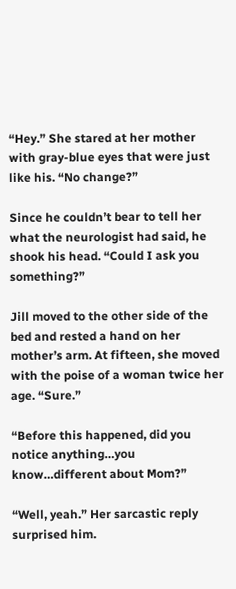“Hey.” She stared at her mother with gray-blue eyes that were just like his. “No change?”

Since he couldn’t bear to tell her what the neurologist had said, he shook his head. “Could I ask you something?”

Jill moved to the other side of the bed and rested a hand on her mother’s arm. At fifteen, she moved with the poise of a woman twice her age. “Sure.”

“Before this happened, did you notice anything…you know…different about Mom?”

“Well, yeah.” Her sarcastic reply surprised him.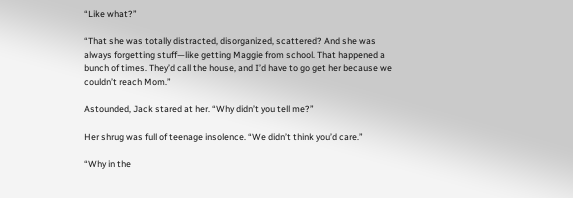“Like what?”

“That she was totally distracted, disorganized, scattered? And she was always forgetting stuff—like getting Maggie from school. That happened a bunch of times. They’d call the house, and I’d have to go get her because we couldn’t reach Mom.”

Astounded, Jack stared at her. “Why didn’t you tell me?”

Her shrug was full of teenage insolence. “We didn’t think you’d care.”

“Why in the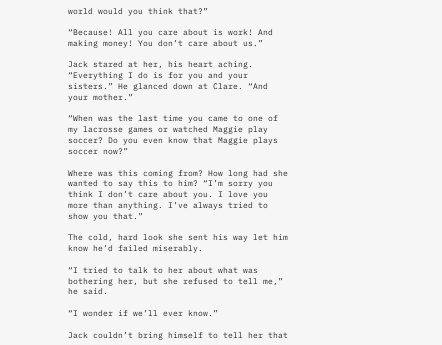world would you think that?”

“Because! All you care about is work! And making money! You don’t care about us.”

Jack stared at her, his heart aching. “Everything I do is for you and your sisters.” He glanced down at Clare. “And your mother.”

“When was the last time you came to one of my lacrosse games or watched Maggie play soccer? Do you even know that Maggie plays soccer now?”

Where was this coming from? How long had she wanted to say this to him? “I’m sorry you think I don’t care about you. I love you more than anything. I’ve always tried to show you that.”

The cold, hard look she sent his way let him know he’d failed miserably.

“I tried to talk to her about what was bothering her, but she refused to tell me,” he said.

“I wonder if we’ll ever know.”

Jack couldn’t bring himself to tell her that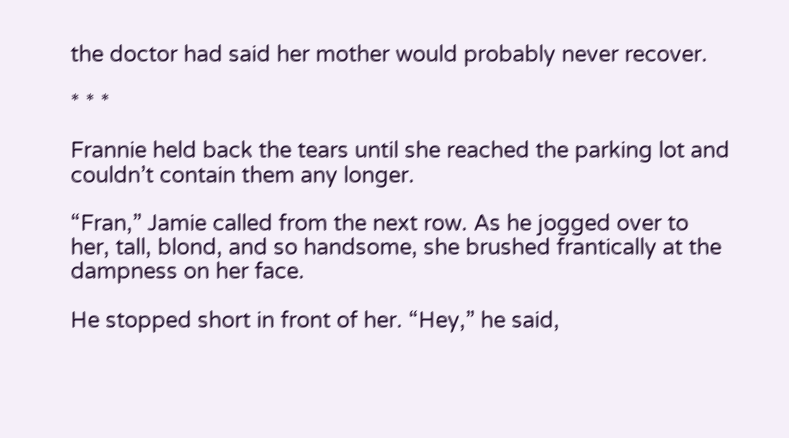the doctor had said her mother would probably never recover.

* * *

Frannie held back the tears until she reached the parking lot and couldn’t contain them any longer.

“Fran,” Jamie called from the next row. As he jogged over to her, tall, blond, and so handsome, she brushed frantically at the dampness on her face.

He stopped short in front of her. “Hey,” he said,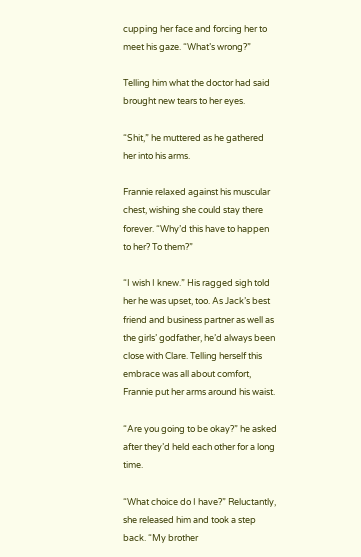cupping her face and forcing her to meet his gaze. “What’s wrong?”

Telling him what the doctor had said brought new tears to her eyes.

“Shit,” he muttered as he gathered her into his arms.

Frannie relaxed against his muscular chest, wishing she could stay there forever. “Why’d this have to happen to her? To them?”

“I wish I knew.” His ragged sigh told her he was upset, too. As Jack’s best friend and business partner as well as the girls’ godfather, he’d always been close with Clare. Telling herself this embrace was all about comfort, Frannie put her arms around his waist.

“Are you going to be okay?” he asked after they’d held each other for a long time.

“What choice do I have?” Reluctantly, she released him and took a step back. “My brother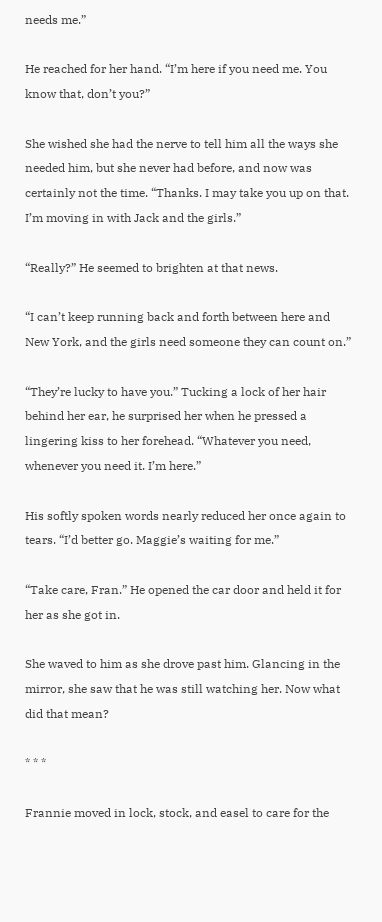needs me.”

He reached for her hand. “I’m here if you need me. You know that, don’t you?”

She wished she had the nerve to tell him all the ways she needed him, but she never had before, and now was certainly not the time. “Thanks. I may take you up on that. I’m moving in with Jack and the girls.”

“Really?” He seemed to brighten at that news.

“I can’t keep running back and forth between here and New York, and the girls need someone they can count on.”

“They’re lucky to have you.” Tucking a lock of her hair behind her ear, he surprised her when he pressed a lingering kiss to her forehead. “Whatever you need, whenever you need it. I’m here.”

His softly spoken words nearly reduced her once again to tears. “I’d better go. Maggie’s waiting for me.”

“Take care, Fran.” He opened the car door and held it for her as she got in.

She waved to him as she drove past him. Glancing in the mirror, she saw that he was still watching her. Now what did that mean?

* * *

Frannie moved in lock, stock, and easel to care for the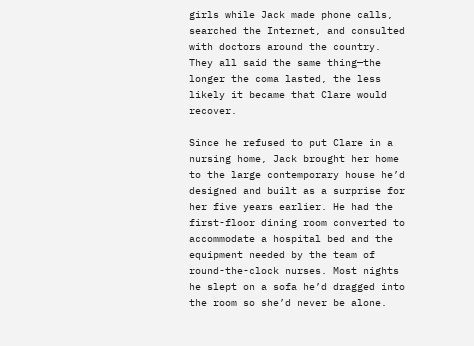girls while Jack made phone calls, searched the Internet, and consulted with doctors around the country. They all said the same thing—the longer the coma lasted, the less likely it became that Clare would recover.

Since he refused to put Clare in a nursing home, Jack brought her home to the large contemporary house he’d designed and built as a surprise for her five years earlier. He had the first-floor dining room converted to accommodate a hospital bed and the equipment needed by the team of round-the-clock nurses. Most nights he slept on a sofa he’d dragged into the room so she’d never be alone.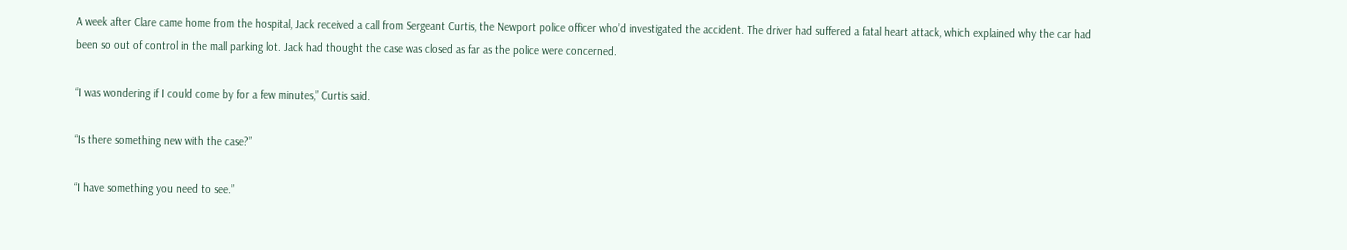A week after Clare came home from the hospital, Jack received a call from Sergeant Curtis, the Newport police officer who’d investigated the accident. The driver had suffered a fatal heart attack, which explained why the car had been so out of control in the mall parking lot. Jack had thought the case was closed as far as the police were concerned.

“I was wondering if I could come by for a few minutes,” Curtis said.

“Is there something new with the case?”

“I have something you need to see.”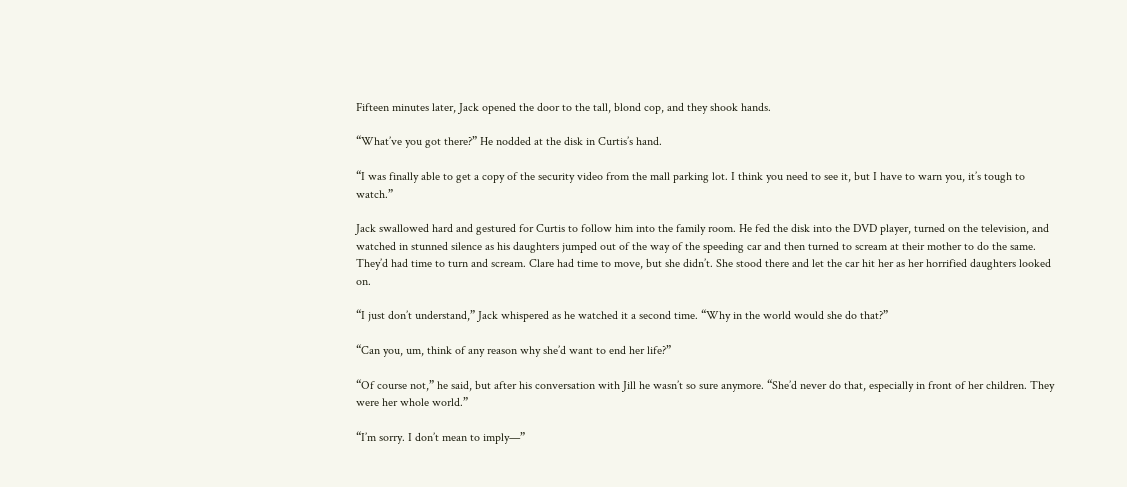Fifteen minutes later, Jack opened the door to the tall, blond cop, and they shook hands.

“What’ve you got there?” He nodded at the disk in Curtis’s hand.

“I was finally able to get a copy of the security video from the mall parking lot. I think you need to see it, but I have to warn you, it’s tough to watch.”

Jack swallowed hard and gestured for Curtis to follow him into the family room. He fed the disk into the DVD player, turned on the television, and watched in stunned silence as his daughters jumped out of the way of the speeding car and then turned to scream at their mother to do the same. They’d had time to turn and scream. Clare had time to move, but she didn’t. She stood there and let the car hit her as her horrified daughters looked on.

“I just don’t understand,” Jack whispered as he watched it a second time. “Why in the world would she do that?”

“Can you, um, think of any reason why she’d want to end her life?”

“Of course not,” he said, but after his conversation with Jill he wasn’t so sure anymore. “She’d never do that, especially in front of her children. They were her whole world.”

“I’m sorry. I don’t mean to imply—”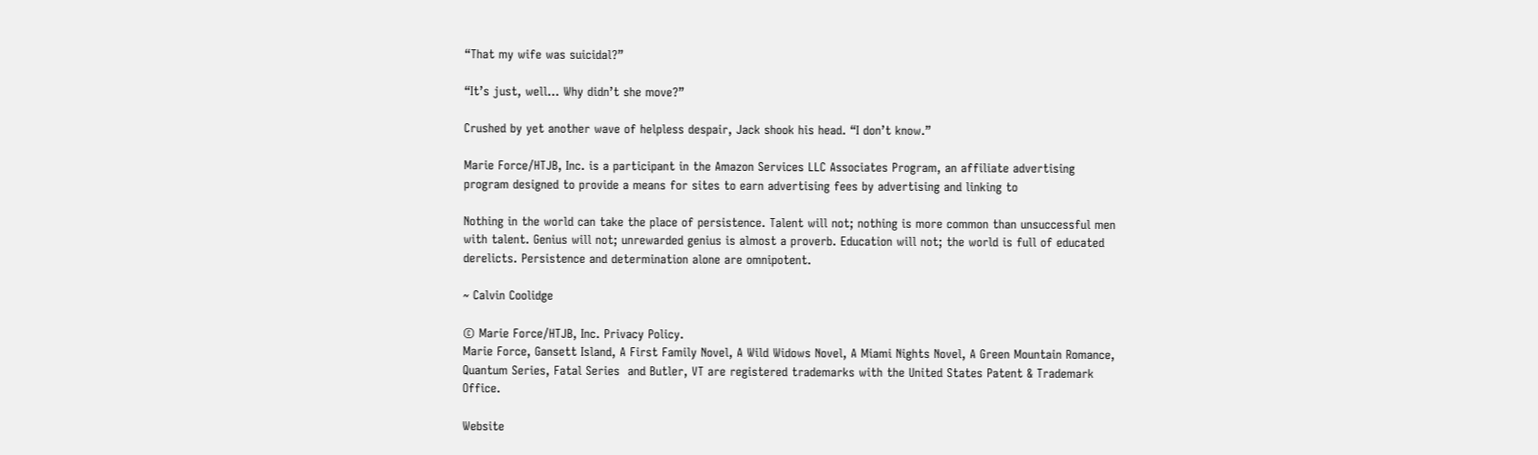“That my wife was suicidal?”

“It’s just, well… Why didn’t she move?”

Crushed by yet another wave of helpless despair, Jack shook his head. “I don’t know.”

Marie Force/HTJB, Inc. is a participant in the Amazon Services LLC Associates Program, an affiliate advertising program designed to provide a means for sites to earn advertising fees by advertising and linking to

Nothing in the world can take the place of persistence. Talent will not; nothing is more common than unsuccessful men with talent. Genius will not; unrewarded genius is almost a proverb. Education will not; the world is full of educated derelicts. Persistence and determination alone are omnipotent.

~ Calvin Coolidge

© Marie Force/HTJB, Inc. Privacy Policy.
Marie Force, Gansett Island, A First Family Novel, A Wild Widows Novel, A Miami Nights Novel, A Green Mountain Romance, Quantum Series, Fatal Series  and Butler, VT are registered trademarks with the United States Patent & Trademark Office.

Website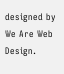designed by We Are Web Design.